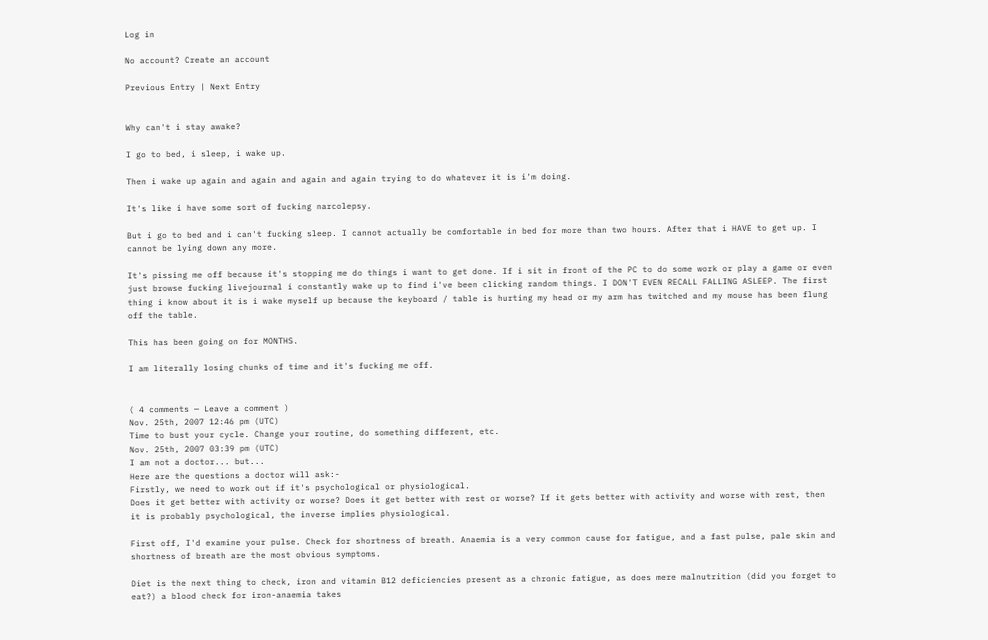Log in

No account? Create an account

Previous Entry | Next Entry


Why can't i stay awake?

I go to bed, i sleep, i wake up.

Then i wake up again and again and again and again trying to do whatever it is i'm doing.

It's like i have some sort of fucking narcolepsy.

But i go to bed and i can't fucking sleep. I cannot actually be comfortable in bed for more than two hours. After that i HAVE to get up. I cannot be lying down any more.

It's pissing me off because it's stopping me do things i want to get done. If i sit in front of the PC to do some work or play a game or even just browse fucking livejournal i constantly wake up to find i've been clicking random things. I DON'T EVEN RECALL FALLING ASLEEP. The first thing i know about it is i wake myself up because the keyboard / table is hurting my head or my arm has twitched and my mouse has been flung off the table.

This has been going on for MONTHS.

I am literally losing chunks of time and it's fucking me off.


( 4 comments — Leave a comment )
Nov. 25th, 2007 12:46 pm (UTC)
Time to bust your cycle. Change your routine, do something different, etc.
Nov. 25th, 2007 03:39 pm (UTC)
I am not a doctor... but...
Here are the questions a doctor will ask:-
Firstly, we need to work out if it's psychological or physiological.
Does it get better with activity or worse? Does it get better with rest or worse? If it gets better with activity and worse with rest, then it is probably psychological, the inverse implies physiological.

First off, I'd examine your pulse. Check for shortness of breath. Anaemia is a very common cause for fatigue, and a fast pulse, pale skin and shortness of breath are the most obvious symptoms.

Diet is the next thing to check, iron and vitamin B12 deficiencies present as a chronic fatigue, as does mere malnutrition (did you forget to eat?) a blood check for iron-anaemia takes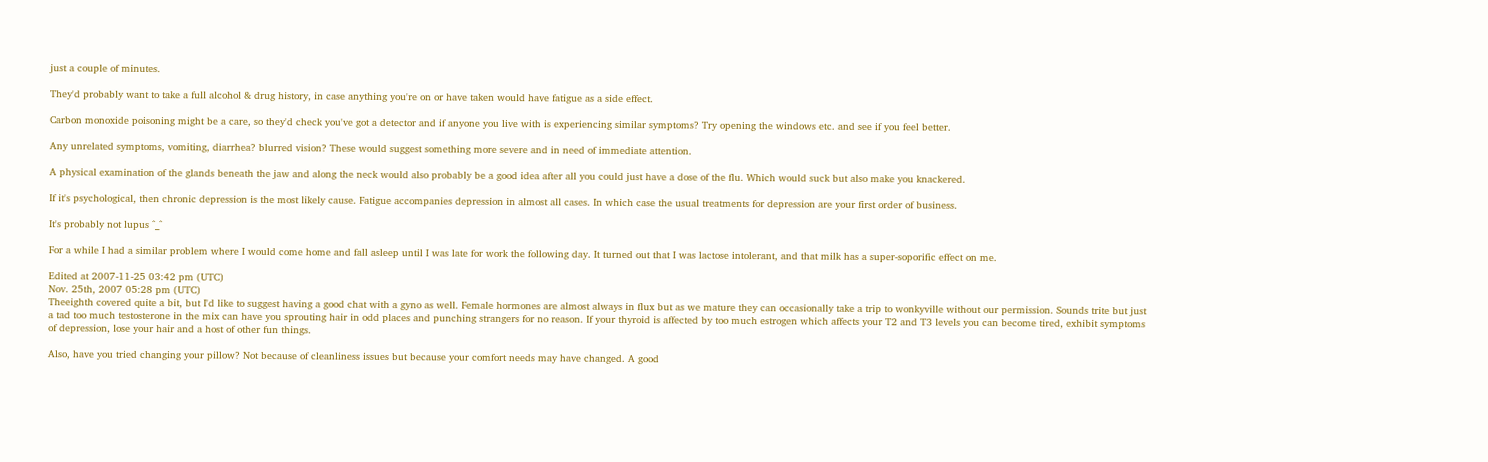just a couple of minutes.

They'd probably want to take a full alcohol & drug history, in case anything you're on or have taken would have fatigue as a side effect.

Carbon monoxide poisoning might be a care, so they'd check you've got a detector and if anyone you live with is experiencing similar symptoms? Try opening the windows etc. and see if you feel better.

Any unrelated symptoms, vomiting, diarrhea? blurred vision? These would suggest something more severe and in need of immediate attention.

A physical examination of the glands beneath the jaw and along the neck would also probably be a good idea after all you could just have a dose of the flu. Which would suck but also make you knackered.

If it's psychological, then chronic depression is the most likely cause. Fatigue accompanies depression in almost all cases. In which case the usual treatments for depression are your first order of business.

It's probably not lupus ^_^

For a while I had a similar problem where I would come home and fall asleep until I was late for work the following day. It turned out that I was lactose intolerant, and that milk has a super-soporific effect on me.

Edited at 2007-11-25 03:42 pm (UTC)
Nov. 25th, 2007 05:28 pm (UTC)
Theeighth covered quite a bit, but I'd like to suggest having a good chat with a gyno as well. Female hormones are almost always in flux but as we mature they can occasionally take a trip to wonkyville without our permission. Sounds trite but just a tad too much testosterone in the mix can have you sprouting hair in odd places and punching strangers for no reason. If your thyroid is affected by too much estrogen which affects your T2 and T3 levels you can become tired, exhibit symptoms of depression, lose your hair and a host of other fun things.

Also, have you tried changing your pillow? Not because of cleanliness issues but because your comfort needs may have changed. A good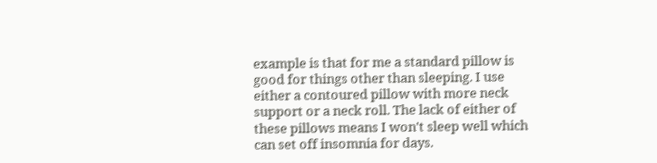example is that for me a standard pillow is good for things other than sleeping. I use either a contoured pillow with more neck support or a neck roll. The lack of either of these pillows means I won't sleep well which can set off insomnia for days.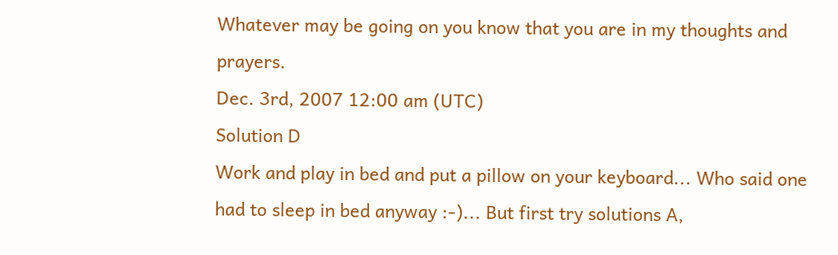Whatever may be going on you know that you are in my thoughts and prayers.
Dec. 3rd, 2007 12:00 am (UTC)
Solution D
Work and play in bed and put a pillow on your keyboard... Who said one had to sleep in bed anyway :-)... But first try solutions A,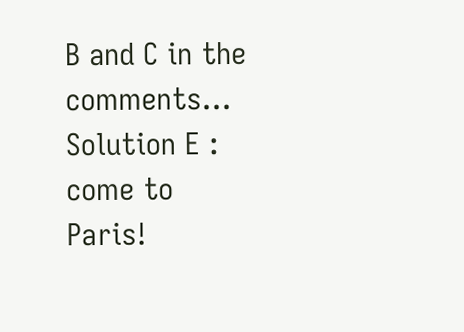B and C in the comments... Solution E : come to Paris!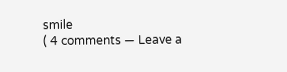smile
( 4 comments — Leave a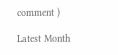comment )

Latest Month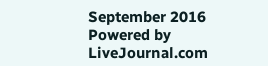September 2016
Powered by LiveJournal.com